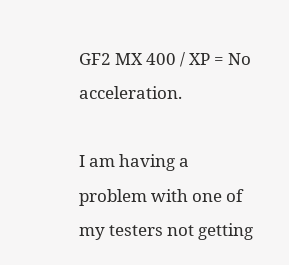GF2 MX 400 / XP = No acceleration.

I am having a problem with one of my testers not getting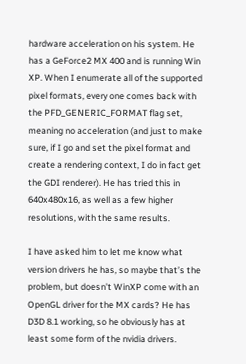hardware acceleration on his system. He has a GeForce2 MX 400 and is running Win XP. When I enumerate all of the supported pixel formats, every one comes back with the PFD_GENERIC_FORMAT flag set, meaning no acceleration (and just to make sure, if I go and set the pixel format and create a rendering context, I do in fact get the GDI renderer). He has tried this in 640x480x16, as well as a few higher resolutions, with the same results.

I have asked him to let me know what version drivers he has, so maybe that’s the problem, but doesn’t WinXP come with an OpenGL driver for the MX cards? He has D3D 8.1 working, so he obviously has at least some form of the nvidia drivers.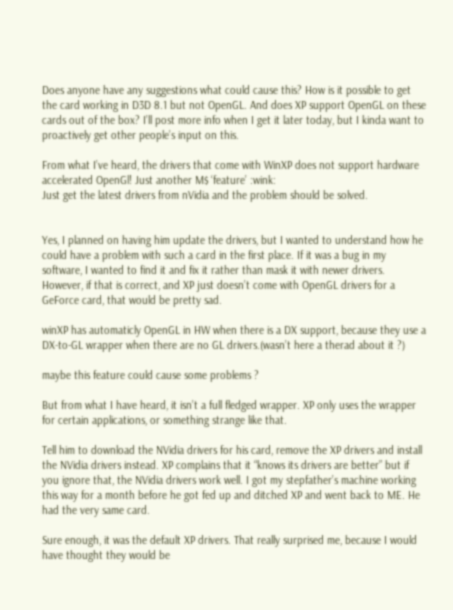Does anyone have any suggestions what could cause this? How is it possible to get the card working in D3D 8.1 but not OpenGL. And does XP support OpenGL on these cards out of the box? I’ll post more info when I get it later today, but I kinda want to proactively get other people’s input on this.

From what I’ve heard, the drivers that come with WinXP does not support hardware accelerated OpenGl! Just another M$ ‘feature’ :wink:
Just get the latest drivers from nVidia and the problem should be solved.


Yes, I planned on having him update the drivers, but I wanted to understand how he could have a problem with such a card in the first place. If it was a bug in my software, I wanted to find it and fix it rather than mask it with newer drivers. However, if that is correct, and XP just doesn’t come with OpenGL drivers for a GeForce card, that would be pretty sad.

winXP has automaticly OpenGL in HW when there is a DX support, because they use a DX-to-GL wrapper when there are no GL drivers.(wasn’t here a therad about it ?)

maybe this feature could cause some problems ?

But from what I have heard, it isn’t a full fledged wrapper. XP only uses the wrapper for certain applications, or something strange like that.

Tell him to download the NVidia drivers for his card, remove the XP drivers and install the NVidia drivers instead. XP complains that it “knows its drivers are better” but if you ignore that, the NVidia drivers work well. I got my stepfather’s machine working this way for a month before he got fed up and ditched XP and went back to ME. He had the very same card.

Sure enough, it was the default XP drivers. That really surprised me, because I would have thought they would be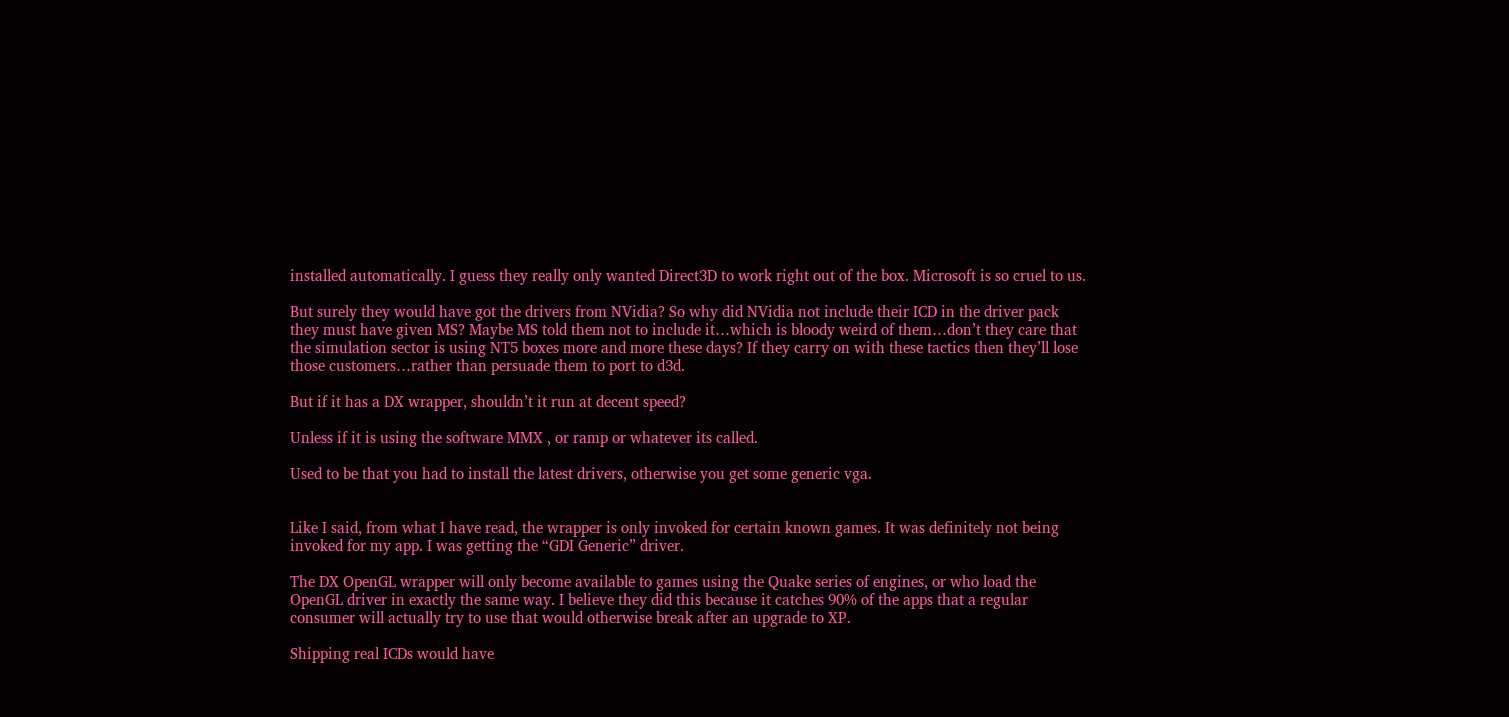installed automatically. I guess they really only wanted Direct3D to work right out of the box. Microsoft is so cruel to us.

But surely they would have got the drivers from NVidia? So why did NVidia not include their ICD in the driver pack they must have given MS? Maybe MS told them not to include it…which is bloody weird of them…don’t they care that the simulation sector is using NT5 boxes more and more these days? If they carry on with these tactics then they’ll lose those customers…rather than persuade them to port to d3d.

But if it has a DX wrapper, shouldn’t it run at decent speed?

Unless if it is using the software MMX , or ramp or whatever its called.

Used to be that you had to install the latest drivers, otherwise you get some generic vga.


Like I said, from what I have read, the wrapper is only invoked for certain known games. It was definitely not being invoked for my app. I was getting the “GDI Generic” driver.

The DX OpenGL wrapper will only become available to games using the Quake series of engines, or who load the OpenGL driver in exactly the same way. I believe they did this because it catches 90% of the apps that a regular consumer will actually try to use that would otherwise break after an upgrade to XP.

Shipping real ICDs would have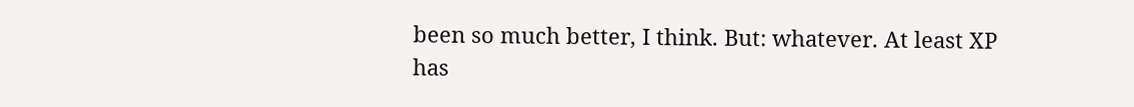been so much better, I think. But: whatever. At least XP has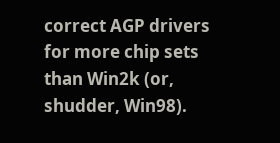correct AGP drivers for more chip sets than Win2k (or, shudder, Win98).